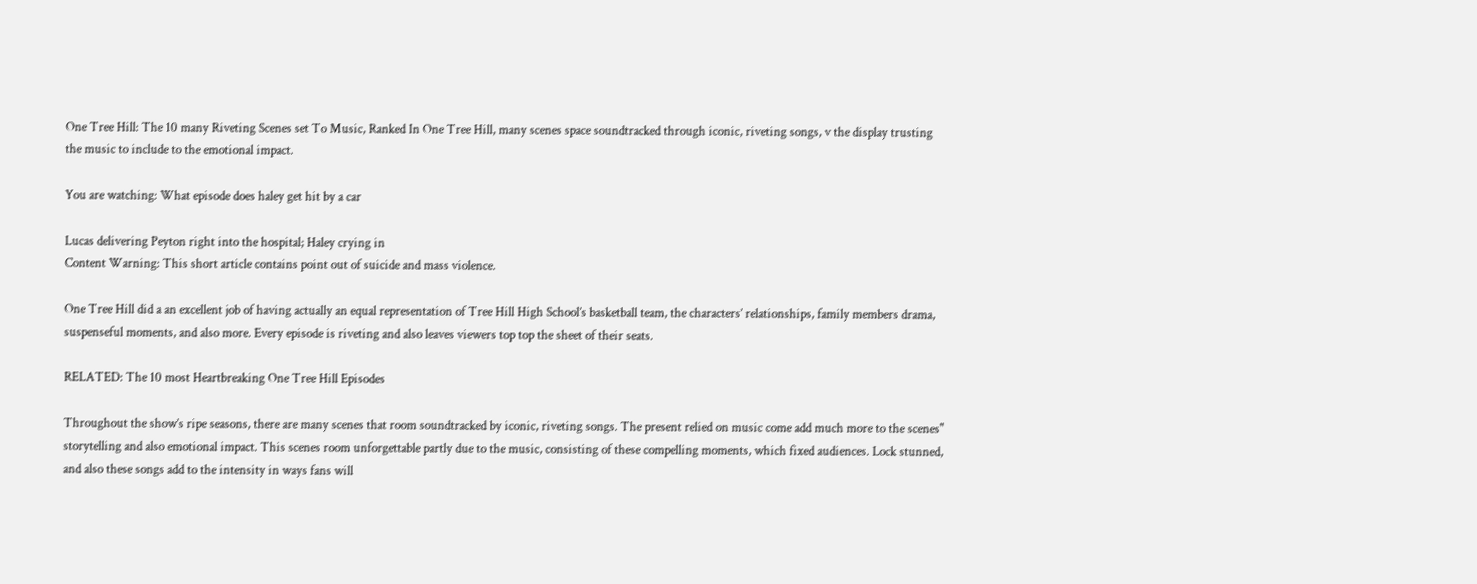One Tree Hill: The 10 many Riveting Scenes set To Music, Ranked In One Tree Hill, many scenes space soundtracked through iconic, riveting songs, v the display trusting the music to include to the emotional impact.

You are watching: What episode does haley get hit by a car

Lucas delivering Peyton right into the hospital; Haley crying in
Content Warning: This short article contains point out of suicide and mass violence.

One Tree Hill did a an excellent job of having actually an equal representation of Tree Hill High School’s basketball team, the characters’ relationships, family members drama, suspenseful moments, and also more. Every episode is riveting and also leaves viewers top top the sheet of their seats.

RELATED: The 10 most Heartbreaking One Tree Hill Episodes

Throughout the show’s ripe seasons, there are many scenes that room soundtracked by iconic, riveting songs. The present relied on music come add much more to the scenes" storytelling and also emotional impact. This scenes room unforgettable partly due to the music, consisting of these compelling moments, which fixed audiences. Lock stunned, and also these songs add to the intensity in ways fans will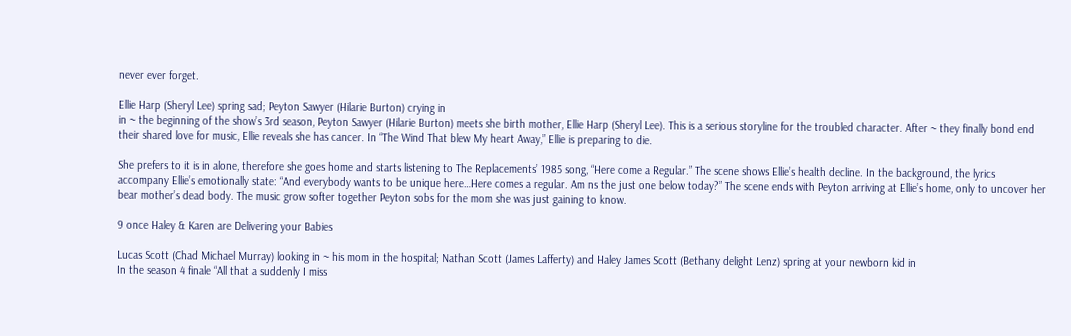never ever forget.

Ellie Harp (Sheryl Lee) spring sad; Peyton Sawyer (Hilarie Burton) crying in
in ~ the beginning of the show’s 3rd season, Peyton Sawyer (Hilarie Burton) meets she birth mother, Ellie Harp (Sheryl Lee). This is a serious storyline for the troubled character. After ~ they finally bond end their shared love for music, Ellie reveals she has cancer. In “The Wind That blew My heart Away,” Ellie is preparing to die.

She prefers to it is in alone, therefore she goes home and starts listening to The Replacements’ 1985 song, “Here come a Regular.” The scene shows Ellie’s health decline. In the background, the lyrics accompany Ellie’s emotionally state: “And everybody wants to be unique here…Here comes a regular. Am ns the just one below today?” The scene ends with Peyton arriving at Ellie’s home, only to uncover her bear mother’s dead body. The music grow softer together Peyton sobs for the mom she was just gaining to know.

9 once Haley & Karen are Delivering your Babies

Lucas Scott (Chad Michael Murray) looking in ~ his mom in the hospital; Nathan Scott (James Lafferty) and Haley James Scott (Bethany delight Lenz) spring at your newborn kid in
In the season 4 finale “All that a suddenly I miss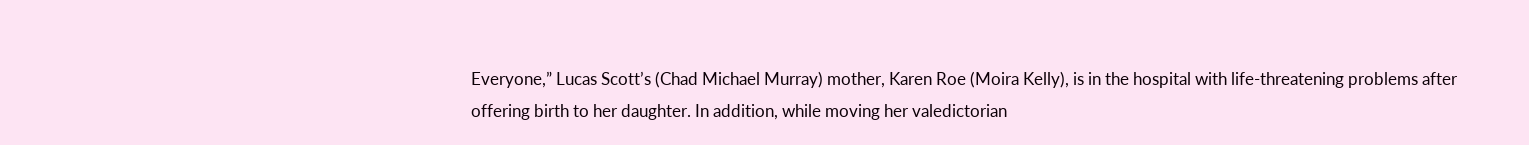Everyone,” Lucas Scott’s (Chad Michael Murray) mother, Karen Roe (Moira Kelly), is in the hospital with life-threatening problems after offering birth to her daughter. In addition, while moving her valedictorian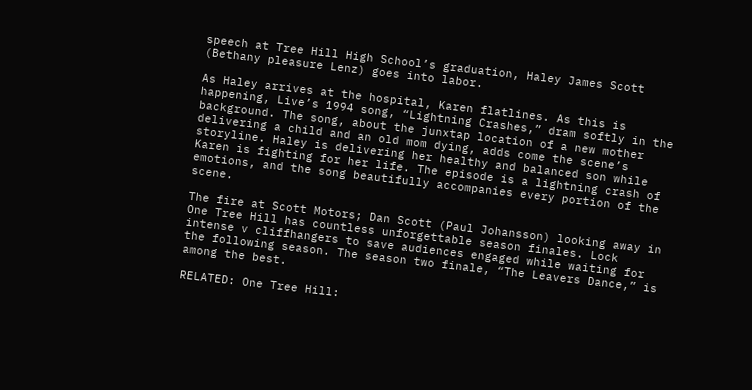speech at Tree Hill High School’s graduation, Haley James Scott (Bethany pleasure Lenz) goes into labor.

As Haley arrives at the hospital, Karen flatlines. As this is happening, Live’s 1994 song, “Lightning Crashes,” dram softly in the background. The song, about the junxtap location of a new mother delivering a child and an old mom dying, adds come the scene’s storyline. Haley is delivering her healthy and balanced son while Karen is fighting for her life. The episode is a lightning crash of emotions, and the song beautifully accompanies every portion of the scene.

The fire at Scott Motors; Dan Scott (Paul Johansson) looking away in
One Tree Hill has countless unforgettable season finales. Lock intense v cliffhangers to save audiences engaged while waiting for the following season. The season two finale, “The Leavers Dance,” is among the best.

RELATED: One Tree Hill: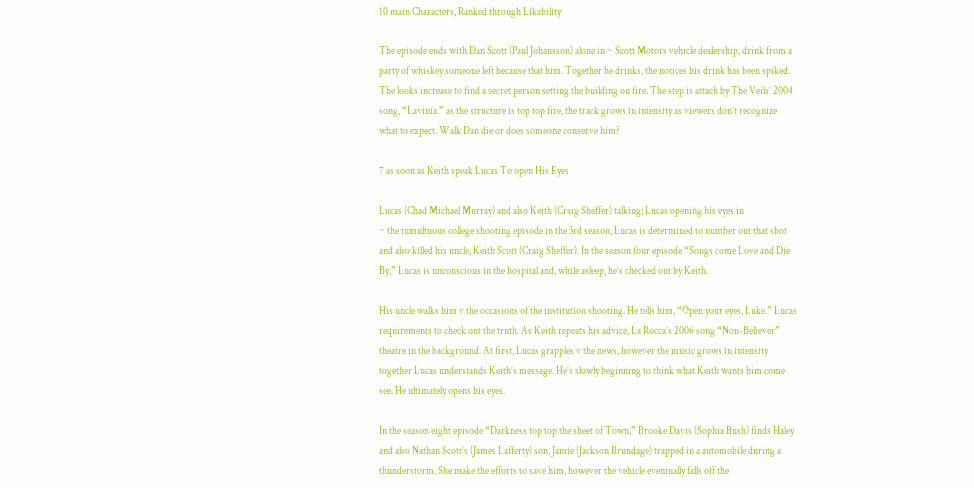10 main Characters, Ranked through Likability

The episode ends with Dan Scott (Paul Johansson) alone in ~ Scott Motors vehicle dealership, drink from a party of whiskey someone left because that him. Together he drinks, the notices his drink has been spiked. The looks increase to find a secret person setting the building on fire. The step is attach by The Veils’ 2004 song, “Lavinia.” as the structure is top top fire, the track grows in intensity as viewers don’t recognize what to expect. Walk Dan die or does someone conserve him?

7 as soon as Keith speak Lucas To open His Eyes

Lucas (Chad Michael Murray) and also Keith (Craig Sheffer) talking; Lucas opening his eyes in
~ the tumultuous college shooting episode in the 3rd season, Lucas is determined to number out that shot and also killed his uncle, Keith Scott (Craig Sheffer). In the season four episode “Songs come Love and Die By,” Lucas is unconscious in the hospital and, while asleep, he’s checked out by Keith.

His uncle walks him v the occasions of the institution shooting. He tells him, “Open your eyes, Luke.” Lucas requirements to check out the truth. As Keith repeats his advice, La Rocca’s 2006 song “Non-Believer” theatre in the background. At first, Lucas grapples v the news, however the music grows in intensity together Lucas understands Keith’s message. He’s slowly beginning to think what Keith wants him come see. He ultimately opens his eyes.

In the season eight episode “Darkness top top the sheet of Town,” Brooke Davis (Sophia Bush) finds Haley and also Nathan Scott’s (James Lafferty) son, Jamie (Jackson Brundage) trapped in a automobile during a thunderstorm. She make the efforts to save him, however the vehicle eventually falls off the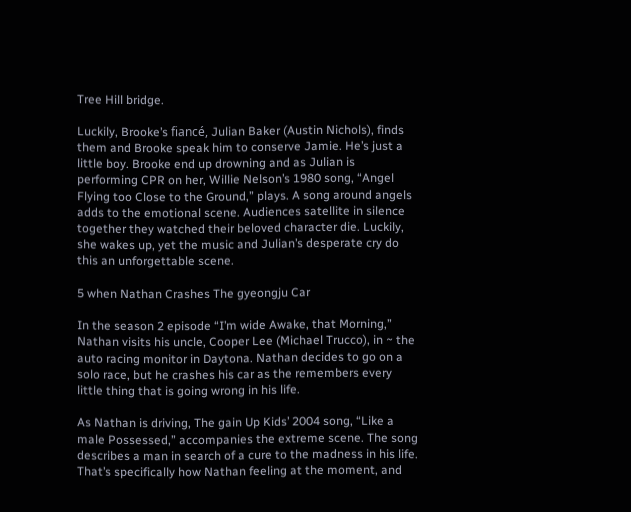Tree Hill bridge.

Luckily, Brooke’s fiancé, Julian Baker (Austin Nichols), finds them and Brooke speak him to conserve Jamie. He’s just a little boy. Brooke end up drowning and as Julian is performing CPR on her, Willie Nelson’s 1980 song, “Angel Flying too Close to the Ground,” plays. A song around angels adds to the emotional scene. Audiences satellite in silence together they watched their beloved character die. Luckily, she wakes up, yet the music and Julian’s desperate cry do this an unforgettable scene.

5 when Nathan Crashes The gyeongju Car

In the season 2 episode “I’m wide Awake, that Morning,” Nathan visits his uncle, Cooper Lee (Michael Trucco), in ~ the auto racing monitor in Daytona. Nathan decides to go on a solo race, but he crashes his car as the remembers every little thing that is going wrong in his life.

As Nathan is driving, The gain Up Kids’ 2004 song, “Like a male Possessed,” accompanies the extreme scene. The song describes a man in search of a cure to the madness in his life. That’s specifically how Nathan feeling at the moment, and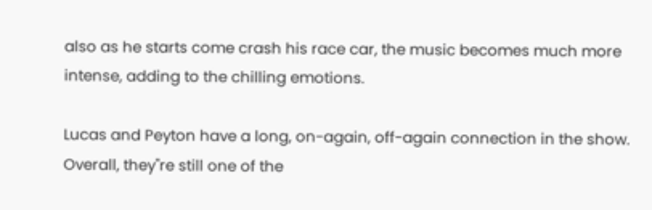also as he starts come crash his race car, the music becomes much more intense, adding to the chilling emotions.

Lucas and Peyton have a long, on-again, off-again connection in the show. Overall, they"re still one of the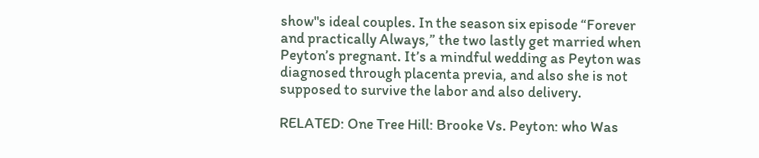show"s ideal couples. In the season six episode “Forever and practically Always,” the two lastly get married when Peyton’s pregnant. It’s a mindful wedding as Peyton was diagnosed through placenta previa, and also she is not supposed to survive the labor and also delivery.

RELATED: One Tree Hill: Brooke Vs. Peyton: who Was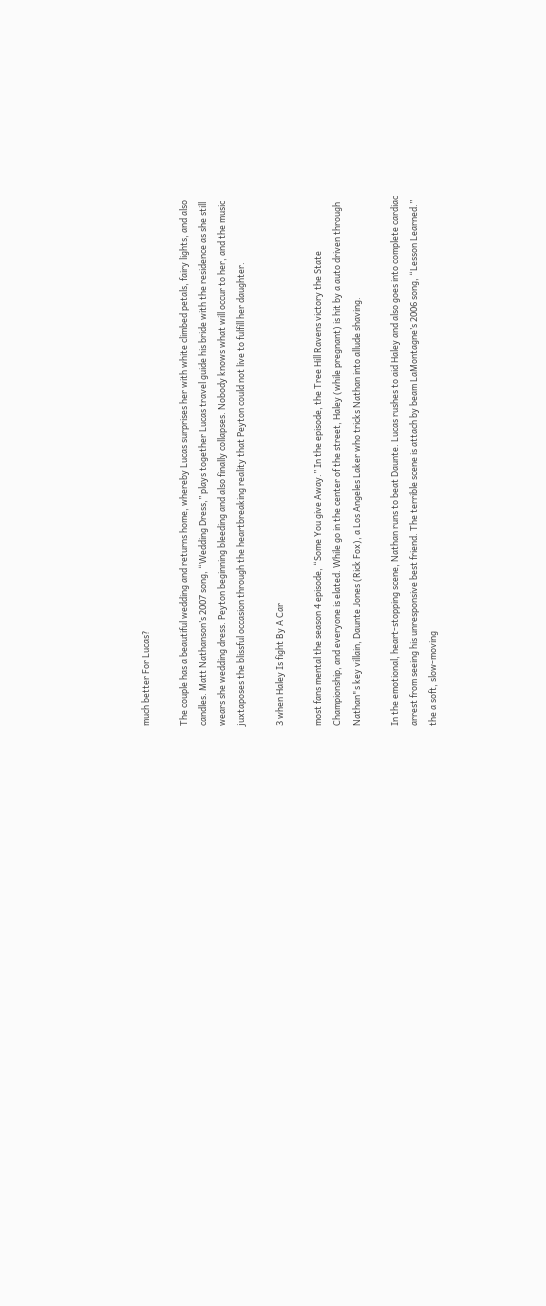much better For Lucas?

The couple has a beautiful wedding and returns home, whereby Lucas surprises her with white climbed petals, fairy lights, and also candles. Matt Nathanson’s 2007 song, “Wedding Dress,” plays together Lucas travel guide his bride with the residence as she still wears she wedding dress. Peyton beginning bleeding and also finally collapses. Nobody knows what will occur to her, and the music juxtaposes the blissful occasion through the heartbreaking reality that Peyton could not live to fulfill her daughter.

3 when Haley Is fight By A Car

most fans mental the season 4 episode, “Some You give Away.” In the episode, the Tree Hill Ravens victory the State Championship, and everyone is elated. While go in the center of the street, Haley (while pregnant) is hit by a auto driven through Nathan"s key villain, Daunte Jones (Rick Fox), a Los Angeles Laker who tricks Nathan into allude shaving.

In the emotional, heart-stopping scene, Nathan runs to beat Daunte. Lucas rushes to aid Haley and also goes into complete cardiac arrest from seeing his unresponsive best friend. The terrible scene is attach by beam LaMontagne’s 2006 song, “Lesson Learned.” the a soft, slow-moving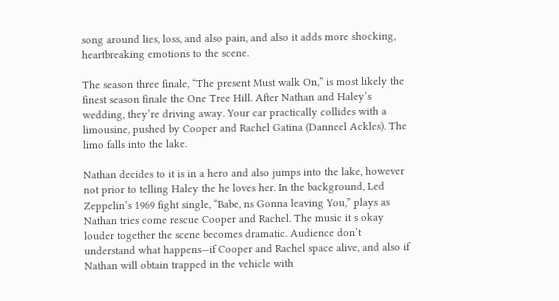song around lies, loss, and also pain, and also it adds more shocking, heartbreaking emotions to the scene.

The season three finale, “The present Must walk On,” is most likely the finest season finale the One Tree Hill. After Nathan and Haley’s wedding, they’re driving away. Your car practically collides with a limousine, pushed by Cooper and Rachel Gatina (Danneel Ackles). The limo falls into the lake.

Nathan decides to it is in a hero and also jumps into the lake, however not prior to telling Haley the he loves her. In the background, Led Zeppelin’s 1969 fight single, “Babe, ns Gonna leaving You,” plays as Nathan tries come rescue Cooper and Rachel. The music it s okay louder together the scene becomes dramatic. Audience don’t understand what happens—if Cooper and Rachel space alive, and also if Nathan will obtain trapped in the vehicle with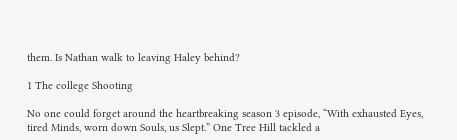them. Is Nathan walk to leaving Haley behind?

1 The college Shooting

No one could forget around the heartbreaking season 3 episode, “With exhausted Eyes, tired Minds, worn down Souls, us Slept.” One Tree Hill tackled a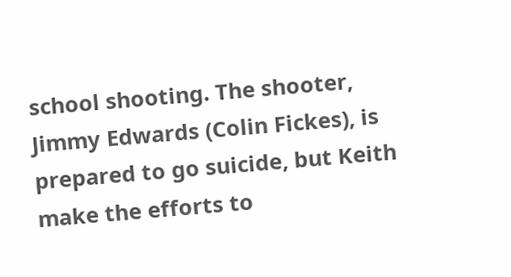school shooting. The shooter, Jimmy Edwards (Colin Fickes), is prepared to go suicide, but Keith make the efforts to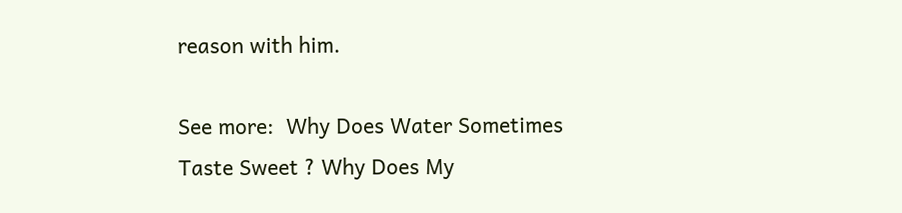reason with him.

See more:  Why Does Water Sometimes Taste Sweet ? Why Does My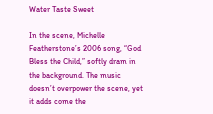Water Taste Sweet

In the scene, Michelle Featherstone’s 2006 song, “God Bless the Child,” softly dram in the background. The music doesn’t overpower the scene, yet it adds come the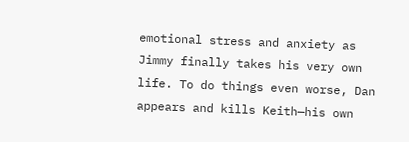emotional stress and anxiety as Jimmy finally takes his very own life. To do things even worse, Dan appears and kills Keith—his own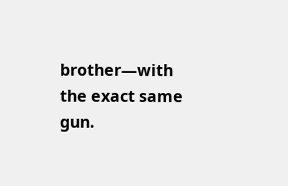brother—with the exact same gun.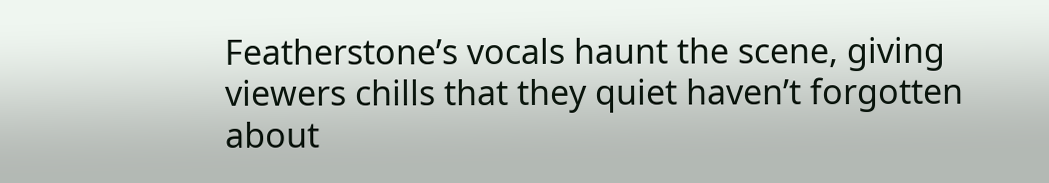Featherstone’s vocals haunt the scene, giving viewers chills that they quiet haven’t forgotten about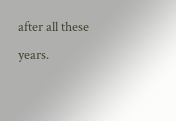after all these years.